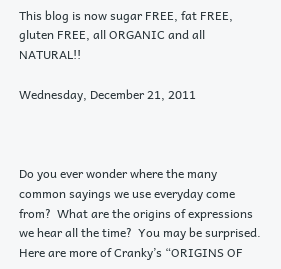This blog is now sugar FREE, fat FREE, gluten FREE, all ORGANIC and all NATURAL!!

Wednesday, December 21, 2011



Do you ever wonder where the many common sayings we use everyday come from?  What are the origins of expressions we hear all the time?  You may be surprised.  Here are more of Cranky’s “ORIGINS OF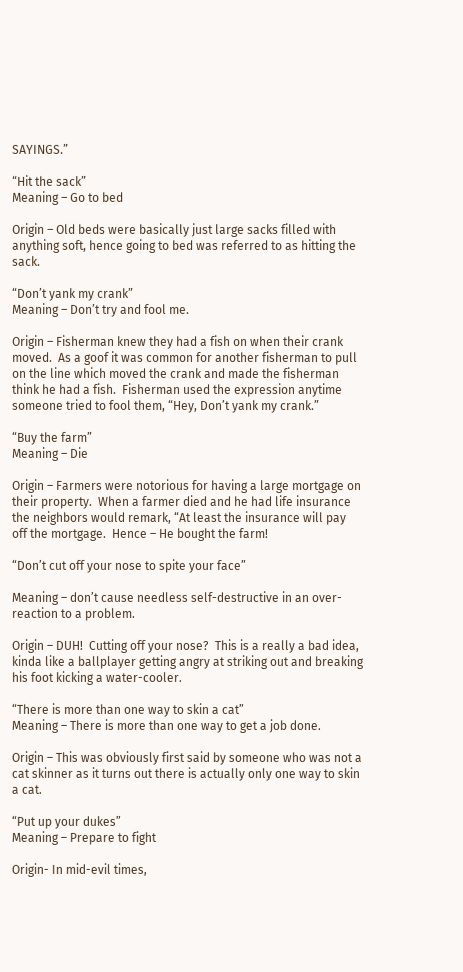SAYINGS.”

“Hit the sack”
Meaning – Go to bed

Origin – Old beds were basically just large sacks filled with anything soft, hence going to bed was referred to as hitting the sack.

“Don’t yank my crank”
Meaning – Don’t try and fool me.

Origin – Fisherman knew they had a fish on when their crank moved.  As a goof it was common for another fisherman to pull on the line which moved the crank and made the fisherman think he had a fish.  Fisherman used the expression anytime someone tried to fool them, “Hey, Don’t yank my crank.”

“Buy the farm”
Meaning – Die

Origin – Farmers were notorious for having a large mortgage on their property.  When a farmer died and he had life insurance the neighbors would remark, “At least the insurance will pay off the mortgage.  Hence – He bought the farm!

“Don’t cut off your nose to spite your face”

Meaning – don’t cause needless self-destructive in an over-reaction to a problem.

Origin – DUH!  Cutting off your nose?  This is a really a bad idea, kinda like a ballplayer getting angry at striking out and breaking his foot kicking a water-cooler.

“There is more than one way to skin a cat”
Meaning – There is more than one way to get a job done.

Origin – This was obviously first said by someone who was not a cat skinner as it turns out there is actually only one way to skin a cat.

“Put up your dukes”
Meaning – Prepare to fight

Origin- In mid-evil times,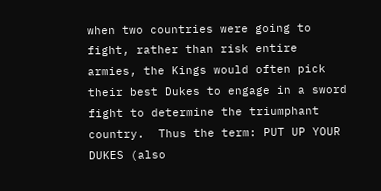when two countries were going to fight, rather than risk entire armies, the Kings would often pick their best Dukes to engage in a sword fight to determine the triumphant country.  Thus the term: PUT UP YOUR DUKES (also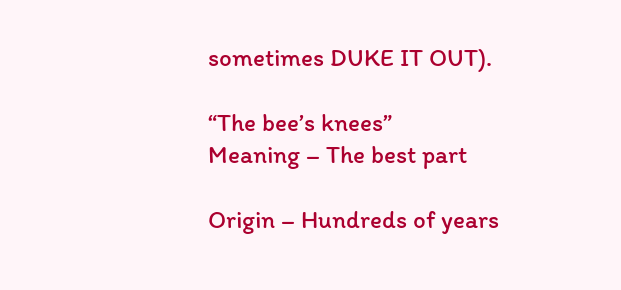sometimes DUKE IT OUT).

“The bee’s knees”
Meaning – The best part

Origin – Hundreds of years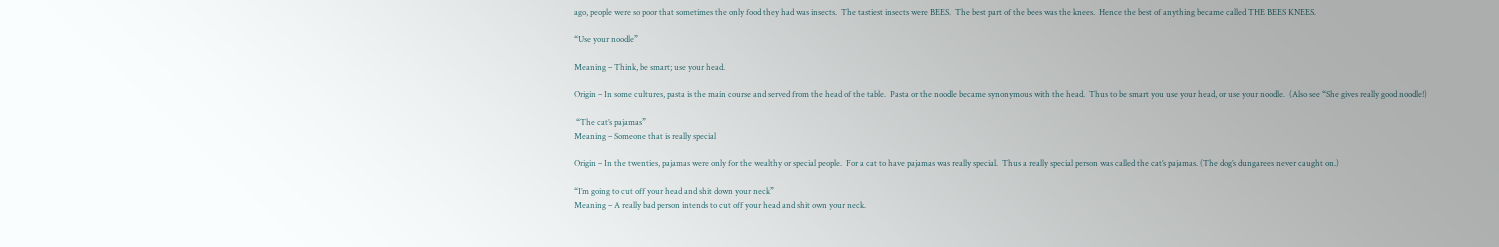ago, people were so poor that sometimes the only food they had was insects.  The tastiest insects were BEES.  The best part of the bees was the knees.  Hence the best of anything became called THE BEES KNEES.

“Use your noodle”

Meaning – Think, be smart; use your head.

Origin – In some cultures, pasta is the main course and served from the head of the table.  Pasta or the noodle became synonymous with the head.  Thus to be smart you use your head, or use your noodle.  (Also see “She gives really good noodle!)

 “The cat’s pajamas”
Meaning – Someone that is really special

Origin – In the twenties, pajamas were only for the wealthy or special people.  For a cat to have pajamas was really special.  Thus a really special person was called the cat’s pajamas. (The dog’s dungarees never caught on.)

“I’m going to cut off your head and shit down your neck”
Meaning – A really bad person intends to cut off your head and shit own your neck.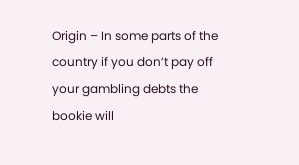Origin – In some parts of the country if you don’t pay off your gambling debts the bookie will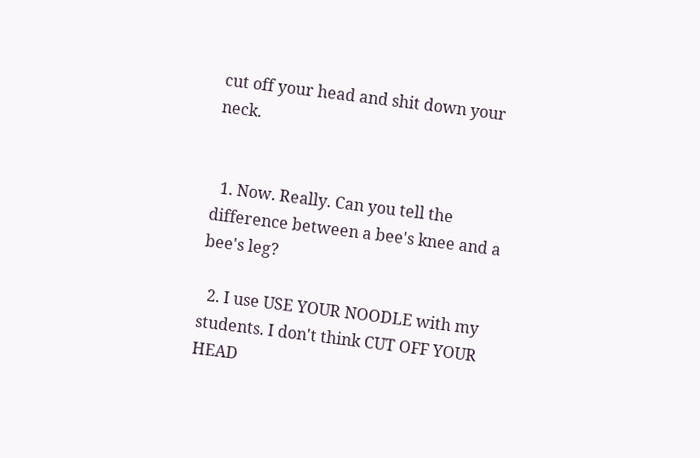cut off your head and shit down your neck.


  1. Now. Really. Can you tell the difference between a bee's knee and a bee's leg?

  2. I use USE YOUR NOODLE with my students. I don't think CUT OFF YOUR HEAD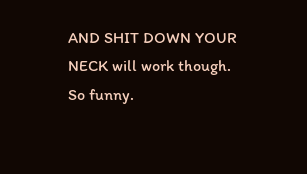AND SHIT DOWN YOUR NECK will work though. So funny.